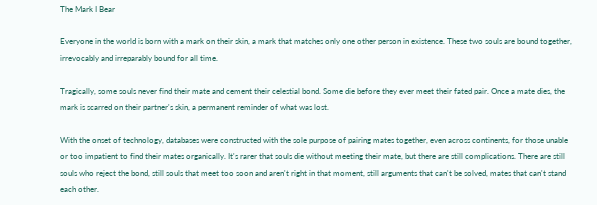The Mark I Bear

Everyone in the world is born with a mark on their skin, a mark that matches only one other person in existence. These two souls are bound together, irrevocably and irreparably bound for all time.

Tragically, some souls never find their mate and cement their celestial bond. Some die before they ever meet their fated pair. Once a mate dies, the mark is scarred on their partner's skin, a permanent reminder of what was lost.

With the onset of technology, databases were constructed with the sole purpose of pairing mates together, even across continents, for those unable or too impatient to find their mates organically. It's rarer that souls die without meeting their mate, but there are still complications. There are still souls who reject the bond, still souls that meet too soon and aren't right in that moment, still arguments that can't be solved, mates that can't stand each other.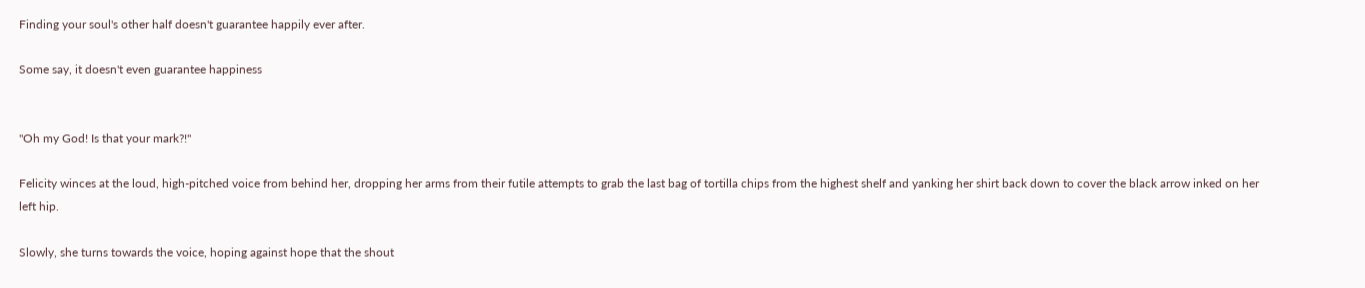Finding your soul's other half doesn't guarantee happily ever after.

Some say, it doesn't even guarantee happiness


"Oh my God! Is that your mark?!"

Felicity winces at the loud, high-pitched voice from behind her, dropping her arms from their futile attempts to grab the last bag of tortilla chips from the highest shelf and yanking her shirt back down to cover the black arrow inked on her left hip.

Slowly, she turns towards the voice, hoping against hope that the shout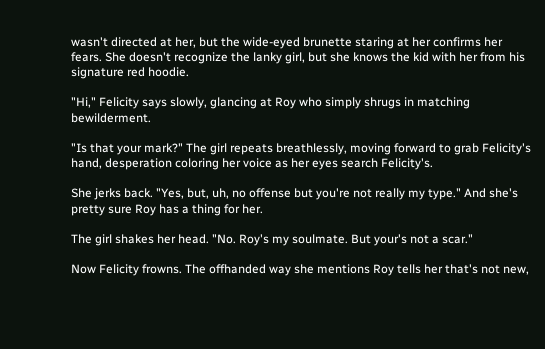wasn't directed at her, but the wide-eyed brunette staring at her confirms her fears. She doesn't recognize the lanky girl, but she knows the kid with her from his signature red hoodie.

"Hi," Felicity says slowly, glancing at Roy who simply shrugs in matching bewilderment.

"Is that your mark?" The girl repeats breathlessly, moving forward to grab Felicity's hand, desperation coloring her voice as her eyes search Felicity's.

She jerks back. "Yes, but, uh, no offense but you're not really my type." And she's pretty sure Roy has a thing for her.

The girl shakes her head. "No. Roy's my soulmate. But your's not a scar."

Now Felicity frowns. The offhanded way she mentions Roy tells her that's not new,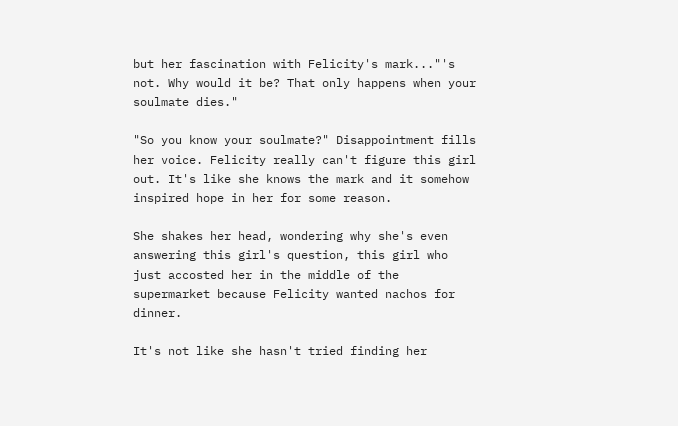but her fascination with Felicity's mark..."'s not. Why would it be? That only happens when your soulmate dies."

"So you know your soulmate?" Disappointment fills her voice. Felicity really can't figure this girl out. It's like she knows the mark and it somehow inspired hope in her for some reason.

She shakes her head, wondering why she's even answering this girl's question, this girl who just accosted her in the middle of the supermarket because Felicity wanted nachos for dinner.

It's not like she hasn't tried finding her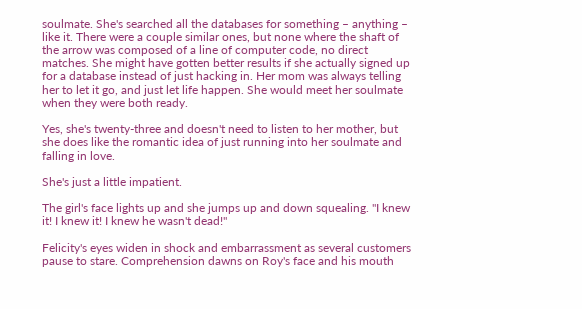soulmate. She's searched all the databases for something – anything – like it. There were a couple similar ones, but none where the shaft of the arrow was composed of a line of computer code, no direct matches. She might have gotten better results if she actually signed up for a database instead of just hacking in. Her mom was always telling her to let it go, and just let life happen. She would meet her soulmate when they were both ready.

Yes, she's twenty-three and doesn't need to listen to her mother, but she does like the romantic idea of just running into her soulmate and falling in love.

She's just a little impatient.

The girl's face lights up and she jumps up and down squealing. "I knew it! I knew it! I knew he wasn't dead!"

Felicity's eyes widen in shock and embarrassment as several customers pause to stare. Comprehension dawns on Roy's face and his mouth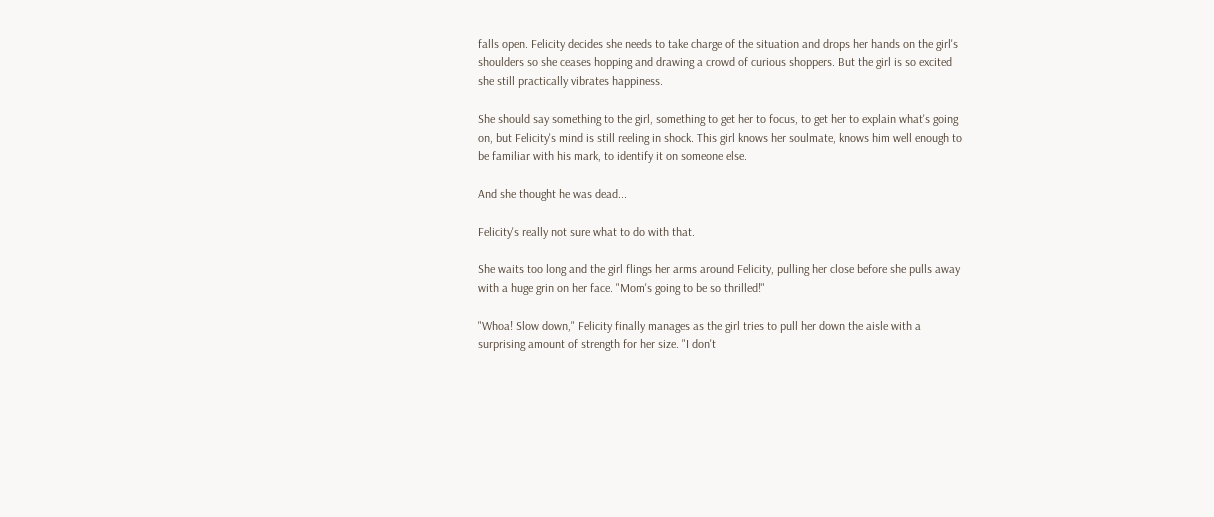falls open. Felicity decides she needs to take charge of the situation and drops her hands on the girl's shoulders so she ceases hopping and drawing a crowd of curious shoppers. But the girl is so excited she still practically vibrates happiness.

She should say something to the girl, something to get her to focus, to get her to explain what's going on, but Felicity's mind is still reeling in shock. This girl knows her soulmate, knows him well enough to be familiar with his mark, to identify it on someone else.

And she thought he was dead...

Felicity's really not sure what to do with that.

She waits too long and the girl flings her arms around Felicity, pulling her close before she pulls away with a huge grin on her face. "Mom's going to be so thrilled!"

"Whoa! Slow down," Felicity finally manages as the girl tries to pull her down the aisle with a surprising amount of strength for her size. "I don't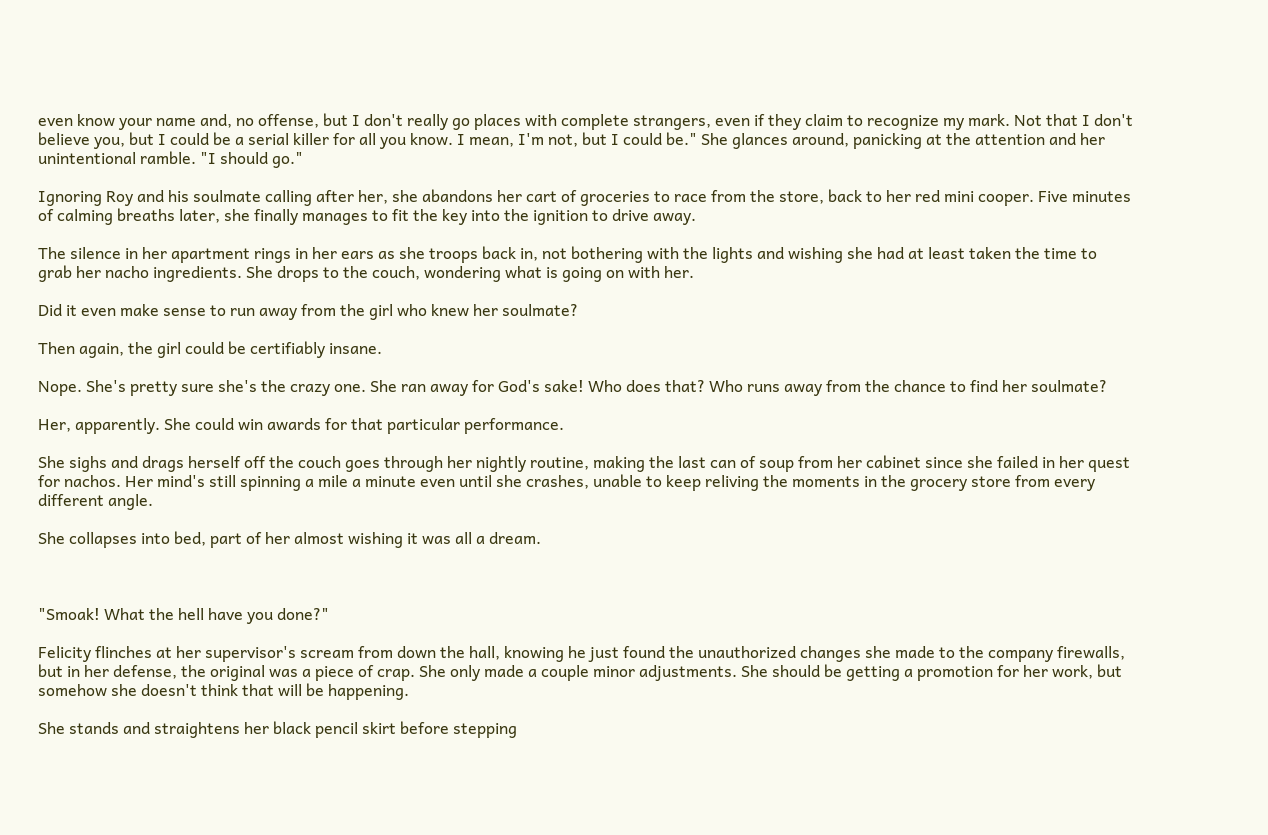even know your name and, no offense, but I don't really go places with complete strangers, even if they claim to recognize my mark. Not that I don't believe you, but I could be a serial killer for all you know. I mean, I'm not, but I could be." She glances around, panicking at the attention and her unintentional ramble. "I should go."

Ignoring Roy and his soulmate calling after her, she abandons her cart of groceries to race from the store, back to her red mini cooper. Five minutes of calming breaths later, she finally manages to fit the key into the ignition to drive away.

The silence in her apartment rings in her ears as she troops back in, not bothering with the lights and wishing she had at least taken the time to grab her nacho ingredients. She drops to the couch, wondering what is going on with her.

Did it even make sense to run away from the girl who knew her soulmate?

Then again, the girl could be certifiably insane.

Nope. She's pretty sure she's the crazy one. She ran away for God's sake! Who does that? Who runs away from the chance to find her soulmate?

Her, apparently. She could win awards for that particular performance.

She sighs and drags herself off the couch goes through her nightly routine, making the last can of soup from her cabinet since she failed in her quest for nachos. Her mind's still spinning a mile a minute even until she crashes, unable to keep reliving the moments in the grocery store from every different angle.

She collapses into bed, part of her almost wishing it was all a dream.



"Smoak! What the hell have you done?"

Felicity flinches at her supervisor's scream from down the hall, knowing he just found the unauthorized changes she made to the company firewalls, but in her defense, the original was a piece of crap. She only made a couple minor adjustments. She should be getting a promotion for her work, but somehow she doesn't think that will be happening.

She stands and straightens her black pencil skirt before stepping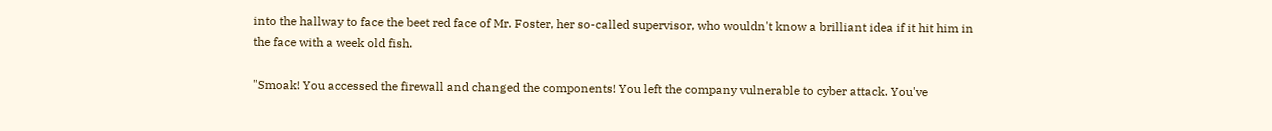into the hallway to face the beet red face of Mr. Foster, her so-called supervisor, who wouldn't know a brilliant idea if it hit him in the face with a week old fish.

"Smoak! You accessed the firewall and changed the components! You left the company vulnerable to cyber attack. You've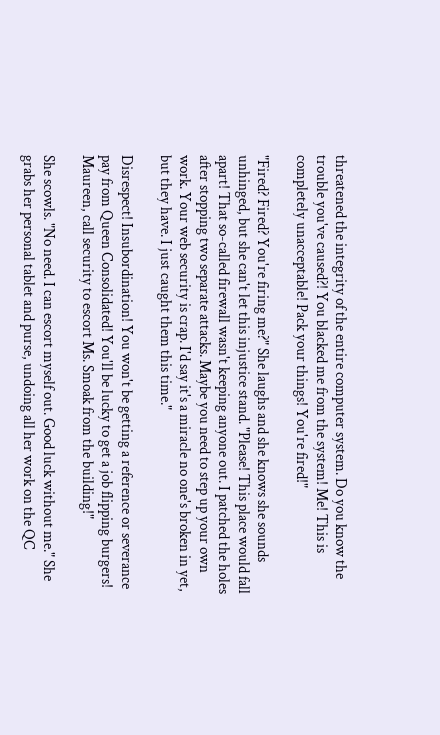threatened the integrity of the entire computer system. Do you know the trouble you've caused?! You blacked me from the system! Me! This is completely unacceptable! Pack your things! You're fired!"

"Fired? Fired? You're firing me?" She laughs and she knows she sounds unhinged, but she can't let this injustice stand. "Please! This place would fall apart! That so-called firewall wasn't keeping anyone out. I patched the holes after stopping two separate attacks. Maybe you need to step up your own work. Your web security is crap. I'd say it's a miracle no one's broken in yet, but they have. I just caught them this time."

Disrespect! Insubordination! You won't be getting a reference or severance pay from Queen Consolidated! You'll be lucky to get a job flipping burgers! Maureen, call security to escort Ms. Smoak from the building!"

She scowls. "No need. I can escort myself out. Good luck without me." She grabs her personal tablet and purse, undoing all her work on the QC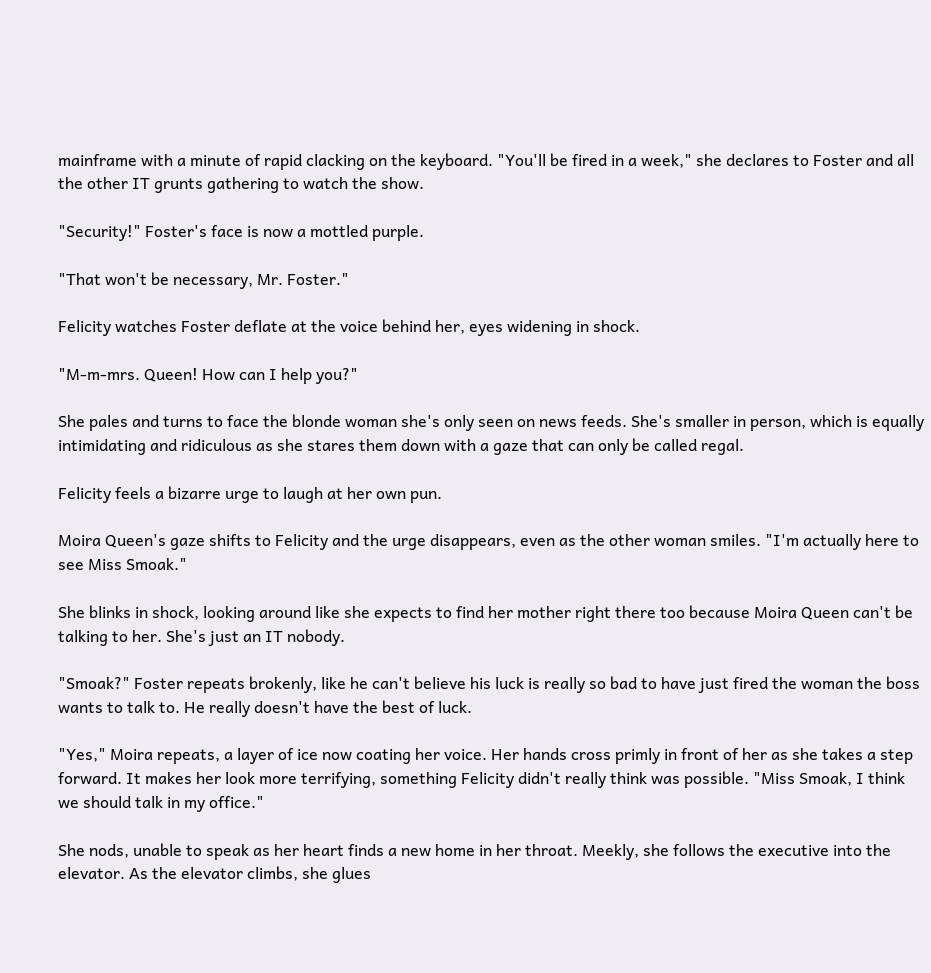mainframe with a minute of rapid clacking on the keyboard. "You'll be fired in a week," she declares to Foster and all the other IT grunts gathering to watch the show.

"Security!" Foster's face is now a mottled purple.

"That won't be necessary, Mr. Foster."

Felicity watches Foster deflate at the voice behind her, eyes widening in shock.

"M-m-mrs. Queen! How can I help you?"

She pales and turns to face the blonde woman she's only seen on news feeds. She's smaller in person, which is equally intimidating and ridiculous as she stares them down with a gaze that can only be called regal.

Felicity feels a bizarre urge to laugh at her own pun.

Moira Queen's gaze shifts to Felicity and the urge disappears, even as the other woman smiles. "I'm actually here to see Miss Smoak."

She blinks in shock, looking around like she expects to find her mother right there too because Moira Queen can't be talking to her. She's just an IT nobody.

"Smoak?" Foster repeats brokenly, like he can't believe his luck is really so bad to have just fired the woman the boss wants to talk to. He really doesn't have the best of luck.

"Yes," Moira repeats, a layer of ice now coating her voice. Her hands cross primly in front of her as she takes a step forward. It makes her look more terrifying, something Felicity didn't really think was possible. "Miss Smoak, I think we should talk in my office."

She nods, unable to speak as her heart finds a new home in her throat. Meekly, she follows the executive into the elevator. As the elevator climbs, she glues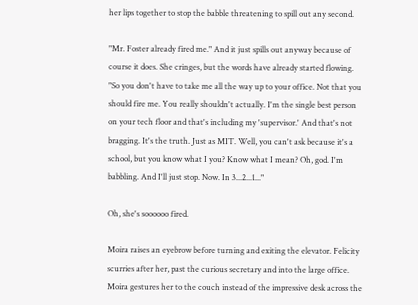her lips together to stop the babble threatening to spill out any second.

"Mr. Foster already fired me." And it just spills out anyway because of course it does. She cringes, but the words have already started flowing. "So you don't have to take me all the way up to your office. Not that you should fire me. You really shouldn't actually. I'm the single best person on your tech floor and that's including my 'supervisor.' And that's not bragging. It's the truth. Just as MIT. Well, you can't ask because it's a school, but you know what I you? Know what I mean? Oh, god. I'm babbling. And I'll just stop. Now. In 3...2...1..."

Oh, she's soooooo fired.

Moira raises an eyebrow before turning and exiting the elevator. Felicity scurries after her, past the curious secretary and into the large office. Moira gestures her to the couch instead of the impressive desk across the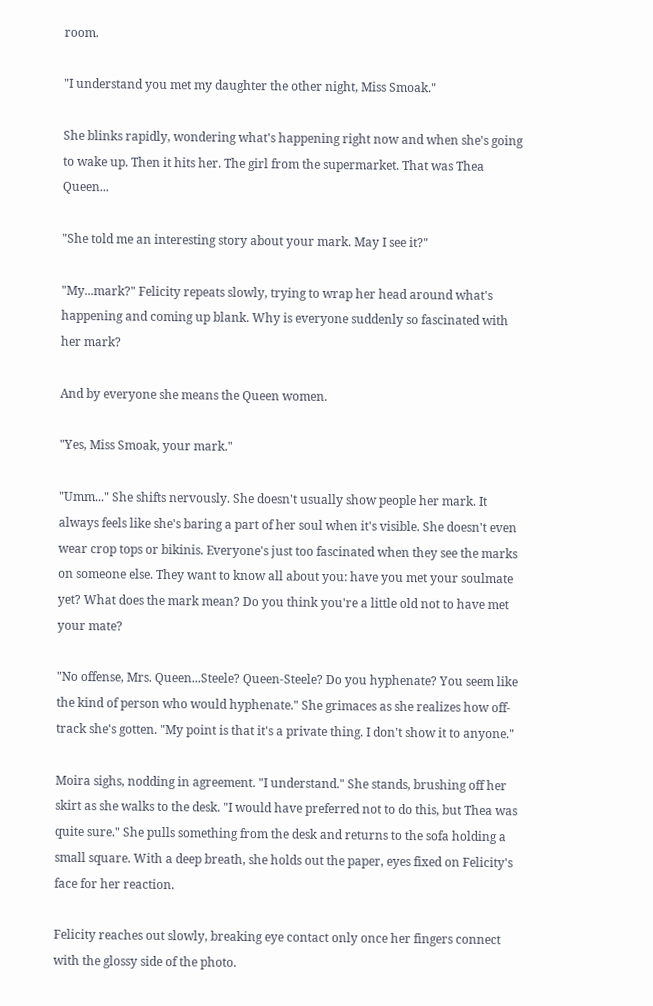room.

"I understand you met my daughter the other night, Miss Smoak."

She blinks rapidly, wondering what's happening right now and when she's going to wake up. Then it hits her. The girl from the supermarket. That was Thea Queen...

"She told me an interesting story about your mark. May I see it?"

"My...mark?" Felicity repeats slowly, trying to wrap her head around what's happening and coming up blank. Why is everyone suddenly so fascinated with her mark?

And by everyone she means the Queen women.

"Yes, Miss Smoak, your mark."

"Umm..." She shifts nervously. She doesn't usually show people her mark. It always feels like she's baring a part of her soul when it's visible. She doesn't even wear crop tops or bikinis. Everyone's just too fascinated when they see the marks on someone else. They want to know all about you: have you met your soulmate yet? What does the mark mean? Do you think you're a little old not to have met your mate?

"No offense, Mrs. Queen...Steele? Queen-Steele? Do you hyphenate? You seem like the kind of person who would hyphenate." She grimaces as she realizes how off-track she's gotten. "My point is that it's a private thing. I don't show it to anyone."

Moira sighs, nodding in agreement. "I understand." She stands, brushing off her skirt as she walks to the desk. "I would have preferred not to do this, but Thea was quite sure." She pulls something from the desk and returns to the sofa holding a small square. With a deep breath, she holds out the paper, eyes fixed on Felicity's face for her reaction.

Felicity reaches out slowly, breaking eye contact only once her fingers connect with the glossy side of the photo.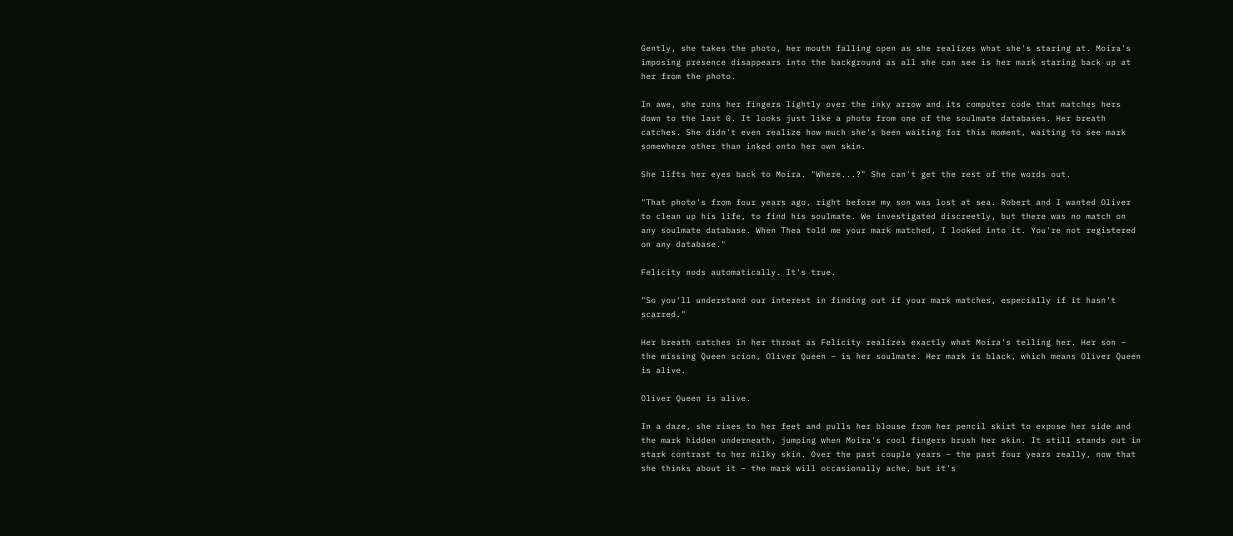Gently, she takes the photo, her mouth falling open as she realizes what she's staring at. Moira's imposing presence disappears into the background as all she can see is her mark staring back up at her from the photo.

In awe, she runs her fingers lightly over the inky arrow and its computer code that matches hers down to the last 0. It looks just like a photo from one of the soulmate databases. Her breath catches. She didn't even realize how much she's been waiting for this moment, waiting to see mark somewhere other than inked onto her own skin.

She lifts her eyes back to Moira. "Where...?" She can't get the rest of the words out.

"That photo's from four years ago, right before my son was lost at sea. Robert and I wanted Oliver to clean up his life, to find his soulmate. We investigated discreetly, but there was no match on any soulmate database. When Thea told me your mark matched, I looked into it. You're not registered on any database."

Felicity nods automatically. It's true.

"So you'll understand our interest in finding out if your mark matches, especially if it hasn't scarred."

Her breath catches in her throat as Felicity realizes exactly what Moira's telling her. Her son – the missing Queen scion, Oliver Queen – is her soulmate. Her mark is black, which means Oliver Queen is alive.

Oliver Queen is alive.

In a daze, she rises to her feet and pulls her blouse from her pencil skirt to expose her side and the mark hidden underneath, jumping when Moira's cool fingers brush her skin. It still stands out in stark contrast to her milky skin. Over the past couple years – the past four years really, now that she thinks about it – the mark will occasionally ache, but it's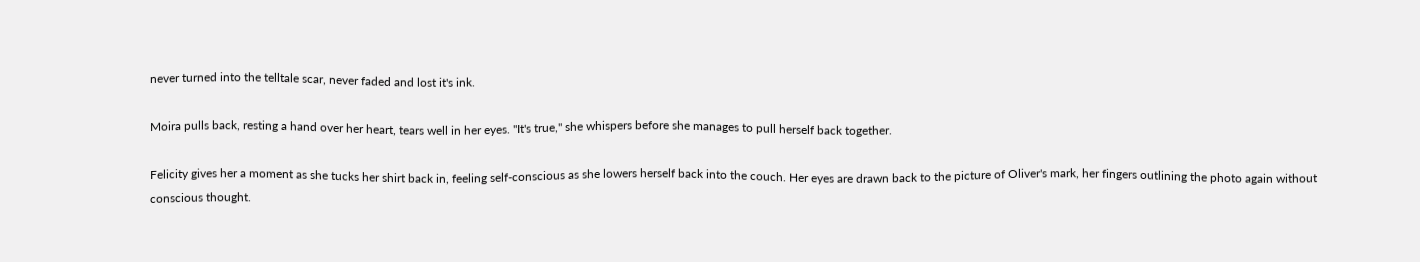never turned into the telltale scar, never faded and lost it's ink.

Moira pulls back, resting a hand over her heart, tears well in her eyes. "It's true," she whispers before she manages to pull herself back together.

Felicity gives her a moment as she tucks her shirt back in, feeling self-conscious as she lowers herself back into the couch. Her eyes are drawn back to the picture of Oliver's mark, her fingers outlining the photo again without conscious thought.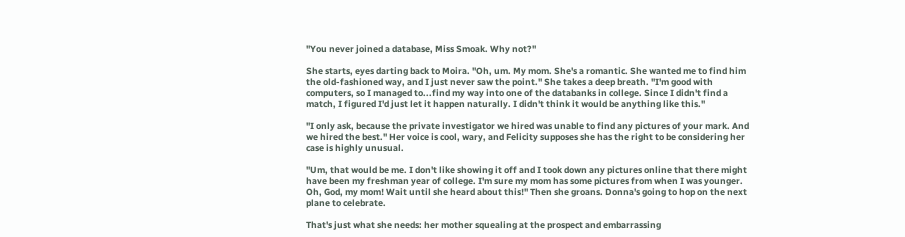"You never joined a database, Miss Smoak. Why not?"

She starts, eyes darting back to Moira. "Oh, um. My mom. She's a romantic. She wanted me to find him the old-fashioned way, and I just never saw the point." She takes a deep breath. "I'm good with computers, so I managed to...find my way into one of the databanks in college. Since I didn't find a match, I figured I'd just let it happen naturally. I didn't think it would be anything like this."

"I only ask, because the private investigator we hired was unable to find any pictures of your mark. And we hired the best." Her voice is cool, wary, and Felicity supposes she has the right to be considering her case is highly unusual.

"Um, that would be me. I don't like showing it off and I took down any pictures online that there might have been my freshman year of college. I'm sure my mom has some pictures from when I was younger. Oh, God, my mom! Wait until she heard about this!" Then she groans. Donna's going to hop on the next plane to celebrate.

That's just what she needs: her mother squealing at the prospect and embarrassing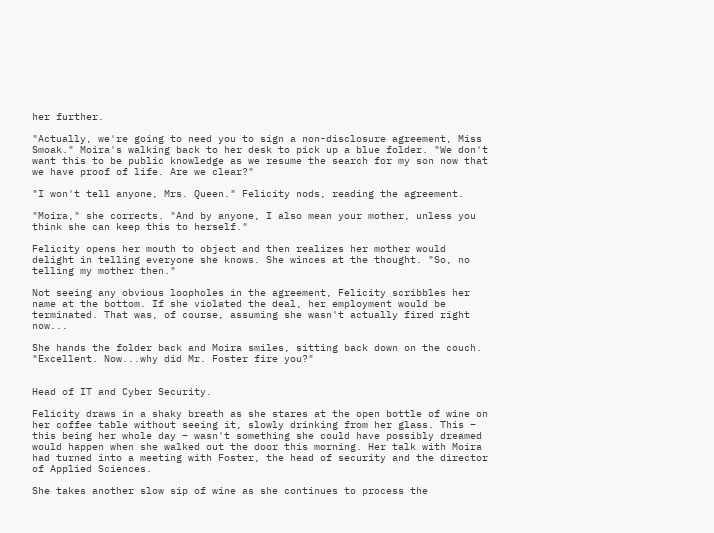her further.

"Actually, we're going to need you to sign a non-disclosure agreement, Miss Smoak." Moira's walking back to her desk to pick up a blue folder. "We don't want this to be public knowledge as we resume the search for my son now that we have proof of life. Are we clear?"

"I won't tell anyone, Mrs. Queen." Felicity nods, reading the agreement.

"Moira," she corrects. "And by anyone, I also mean your mother, unless you think she can keep this to herself."

Felicity opens her mouth to object and then realizes her mother would delight in telling everyone she knows. She winces at the thought. "So, no telling my mother then."

Not seeing any obvious loopholes in the agreement, Felicity scribbles her name at the bottom. If she violated the deal, her employment would be terminated. That was, of course, assuming she wasn't actually fired right now...

She hands the folder back and Moira smiles, sitting back down on the couch. "Excellent. Now...why did Mr. Foster fire you?"


Head of IT and Cyber Security.

Felicity draws in a shaky breath as she stares at the open bottle of wine on her coffee table without seeing it, slowly drinking from her glass. This – this being her whole day – wasn't something she could have possibly dreamed would happen when she walked out the door this morning. Her talk with Moira had turned into a meeting with Foster, the head of security and the director of Applied Sciences.

She takes another slow sip of wine as she continues to process the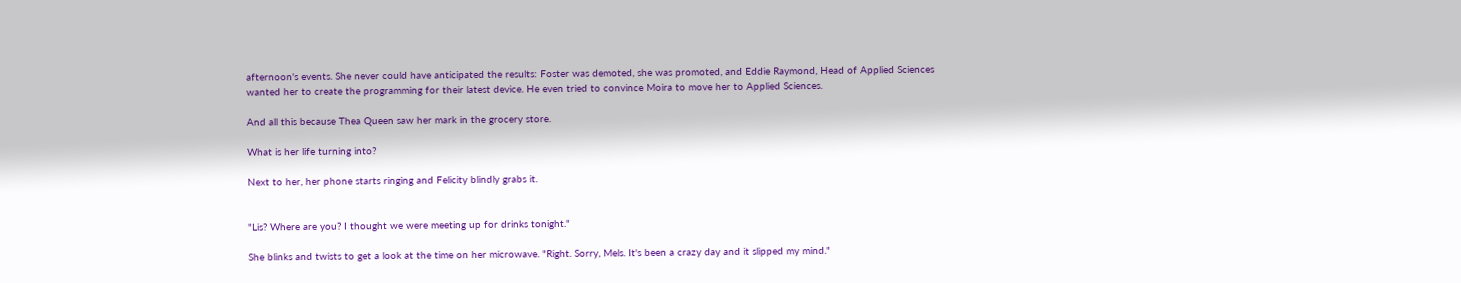afternoon's events. She never could have anticipated the results: Foster was demoted, she was promoted, and Eddie Raymond, Head of Applied Sciences wanted her to create the programming for their latest device. He even tried to convince Moira to move her to Applied Sciences.

And all this because Thea Queen saw her mark in the grocery store.

What is her life turning into?

Next to her, her phone starts ringing and Felicity blindly grabs it.


"Lis? Where are you? I thought we were meeting up for drinks tonight."

She blinks and twists to get a look at the time on her microwave. "Right. Sorry, Mels. It's been a crazy day and it slipped my mind."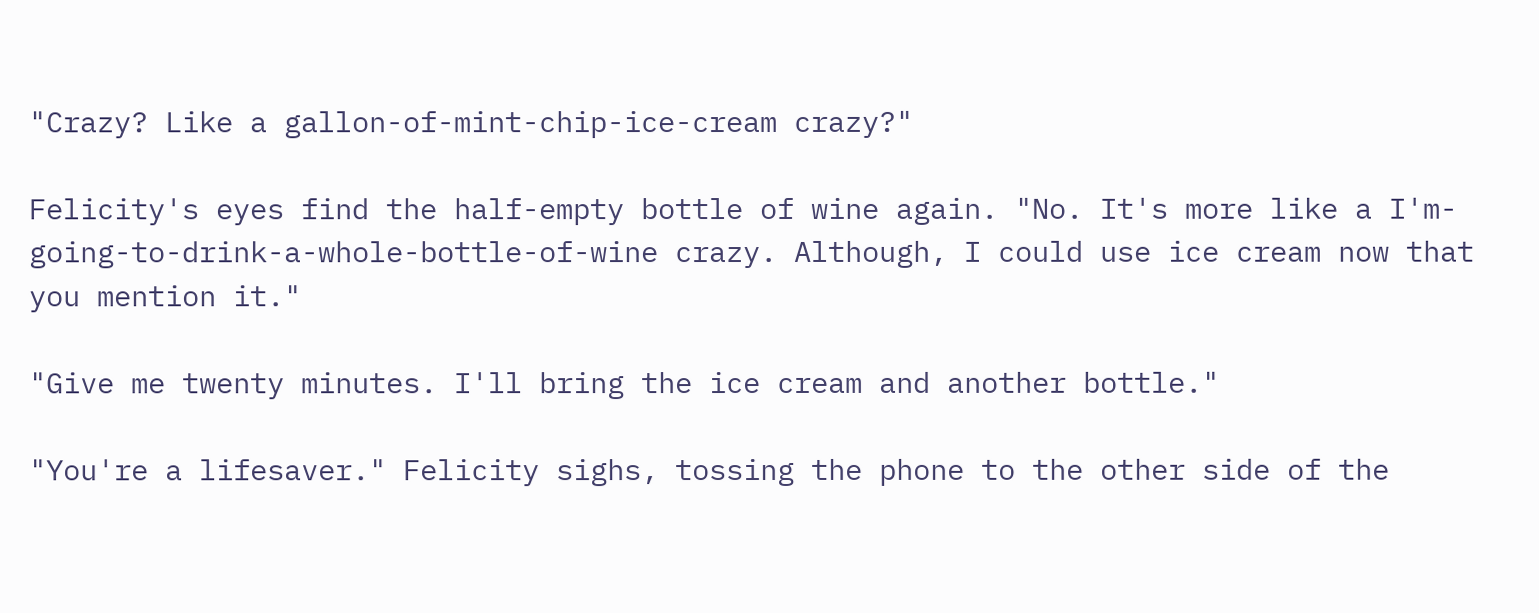"Crazy? Like a gallon-of-mint-chip-ice-cream crazy?"

Felicity's eyes find the half-empty bottle of wine again. "No. It's more like a I'm-going-to-drink-a-whole-bottle-of-wine crazy. Although, I could use ice cream now that you mention it."

"Give me twenty minutes. I'll bring the ice cream and another bottle."

"You're a lifesaver." Felicity sighs, tossing the phone to the other side of the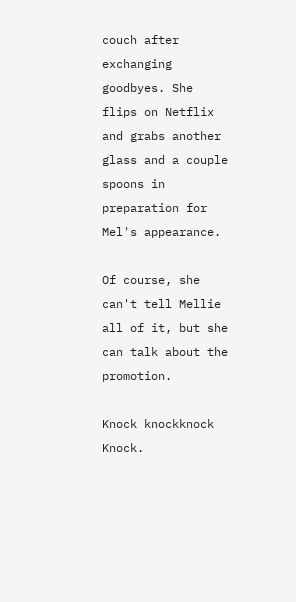couch after exchanging goodbyes. She flips on Netflix and grabs another glass and a couple spoons in preparation for Mel's appearance.

Of course, she can't tell Mellie all of it, but she can talk about the promotion.

Knock knockknock Knock.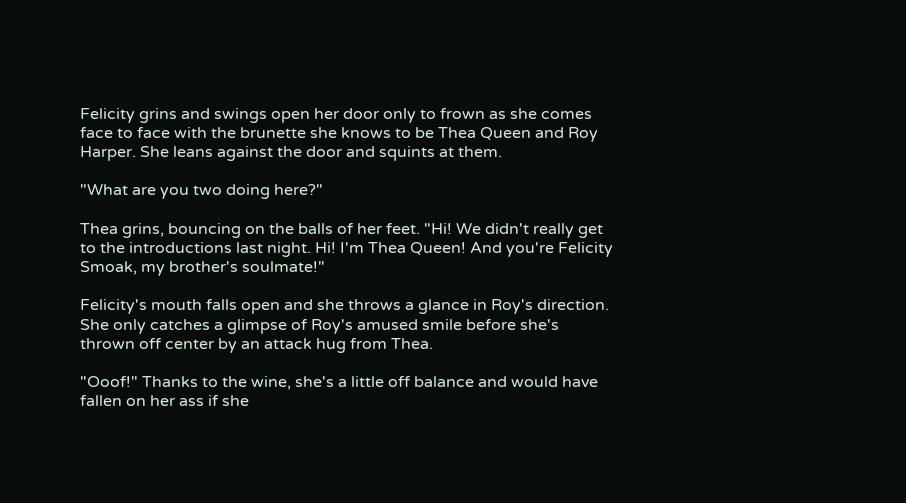Felicity grins and swings open her door only to frown as she comes face to face with the brunette she knows to be Thea Queen and Roy Harper. She leans against the door and squints at them.

"What are you two doing here?"

Thea grins, bouncing on the balls of her feet. "Hi! We didn't really get to the introductions last night. Hi! I'm Thea Queen! And you're Felicity Smoak, my brother's soulmate!"

Felicity's mouth falls open and she throws a glance in Roy's direction. She only catches a glimpse of Roy's amused smile before she's thrown off center by an attack hug from Thea.

"Ooof!" Thanks to the wine, she's a little off balance and would have fallen on her ass if she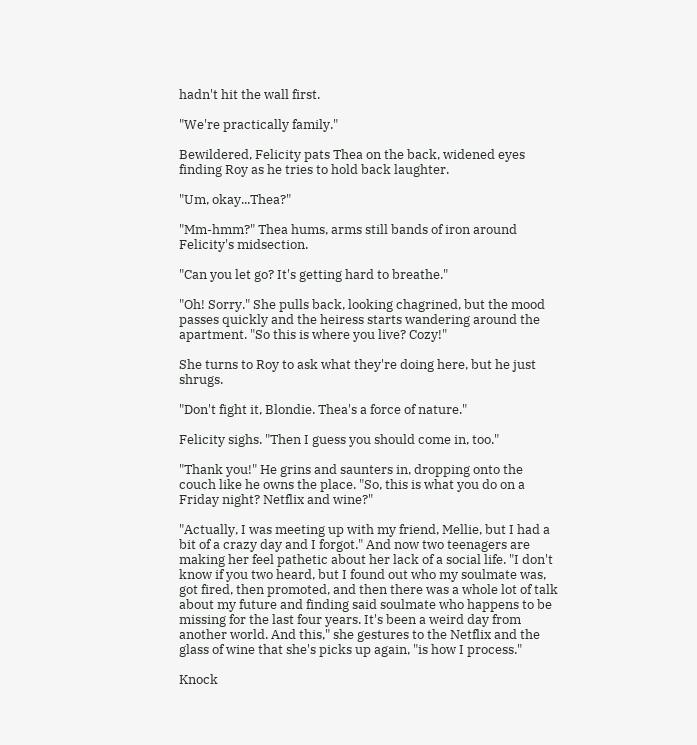hadn't hit the wall first.

"We're practically family."

Bewildered, Felicity pats Thea on the back, widened eyes finding Roy as he tries to hold back laughter.

"Um, okay...Thea?"

"Mm-hmm?" Thea hums, arms still bands of iron around Felicity's midsection.

"Can you let go? It's getting hard to breathe."

"Oh! Sorry." She pulls back, looking chagrined, but the mood passes quickly and the heiress starts wandering around the apartment. "So this is where you live? Cozy!"

She turns to Roy to ask what they're doing here, but he just shrugs.

"Don't fight it, Blondie. Thea's a force of nature."

Felicity sighs. "Then I guess you should come in, too."

"Thank you!" He grins and saunters in, dropping onto the couch like he owns the place. "So, this is what you do on a Friday night? Netflix and wine?"

"Actually, I was meeting up with my friend, Mellie, but I had a bit of a crazy day and I forgot." And now two teenagers are making her feel pathetic about her lack of a social life. "I don't know if you two heard, but I found out who my soulmate was, got fired, then promoted, and then there was a whole lot of talk about my future and finding said soulmate who happens to be missing for the last four years. It's been a weird day from another world. And this," she gestures to the Netflix and the glass of wine that she's picks up again, "is how I process."

Knock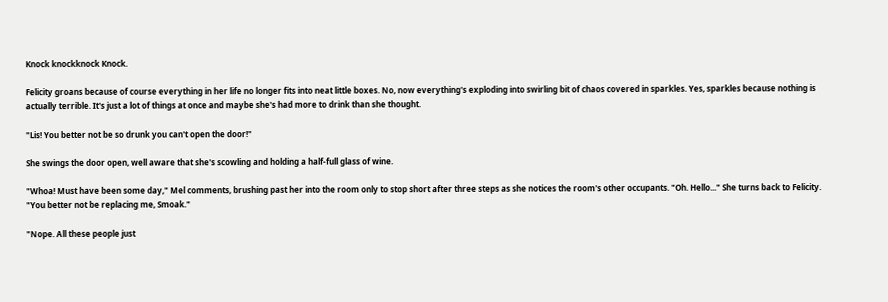Knock knockknock Knock.

Felicity groans because of course everything in her life no longer fits into neat little boxes. No, now everything's exploding into swirling bit of chaos covered in sparkles. Yes, sparkles because nothing is actually terrible. It's just a lot of things at once and maybe she's had more to drink than she thought.

"Lis! You better not be so drunk you can't open the door!"

She swings the door open, well aware that she's scowling and holding a half-full glass of wine.

"Whoa! Must have been some day," Mel comments, brushing past her into the room only to stop short after three steps as she notices the room's other occupants. "Oh. Hello..." She turns back to Felicity. "You better not be replacing me, Smoak."

"Nope. All these people just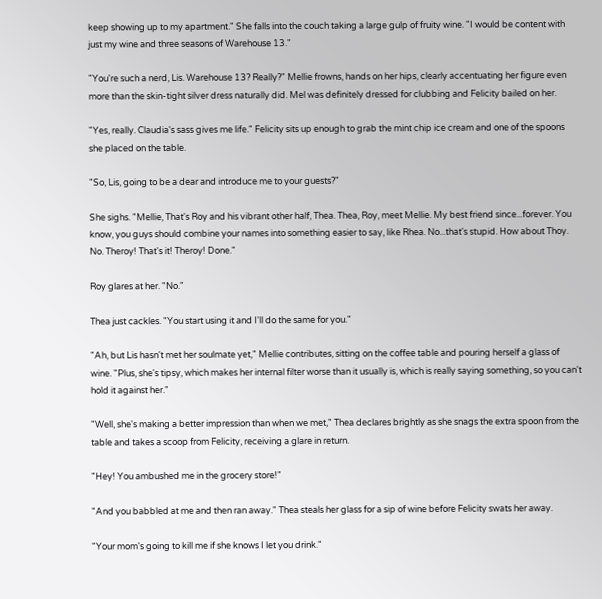keep showing up to my apartment." She falls into the couch taking a large gulp of fruity wine. "I would be content with just my wine and three seasons of Warehouse 13."

"You're such a nerd, Lis. Warehouse 13? Really?" Mellie frowns, hands on her hips, clearly accentuating her figure even more than the skin-tight silver dress naturally did. Mel was definitely dressed for clubbing and Felicity bailed on her.

"Yes, really. Claudia's sass gives me life." Felicity sits up enough to grab the mint chip ice cream and one of the spoons she placed on the table.

"So, Lis, going to be a dear and introduce me to your guests?"

She sighs. "Mellie, That's Roy and his vibrant other half, Thea. Thea, Roy, meet Mellie. My best friend since...forever. You know, you guys should combine your names into something easier to say, like Rhea. No...that's stupid. How about Thoy. No. Theroy! That's it! Theroy! Done."

Roy glares at her. "No."

Thea just cackles. "You start using it and I'll do the same for you."

"Ah, but Lis hasn't met her soulmate yet," Mellie contributes, sitting on the coffee table and pouring herself a glass of wine. "Plus, she's tipsy, which makes her internal filter worse than it usually is, which is really saying something, so you can't hold it against her."

"Well, she's making a better impression than when we met," Thea declares brightly as she snags the extra spoon from the table and takes a scoop from Felicity, receiving a glare in return.

"Hey! You ambushed me in the grocery store!"

"And you babbled at me and then ran away." Thea steals her glass for a sip of wine before Felicity swats her away.

"Your mom's going to kill me if she knows I let you drink."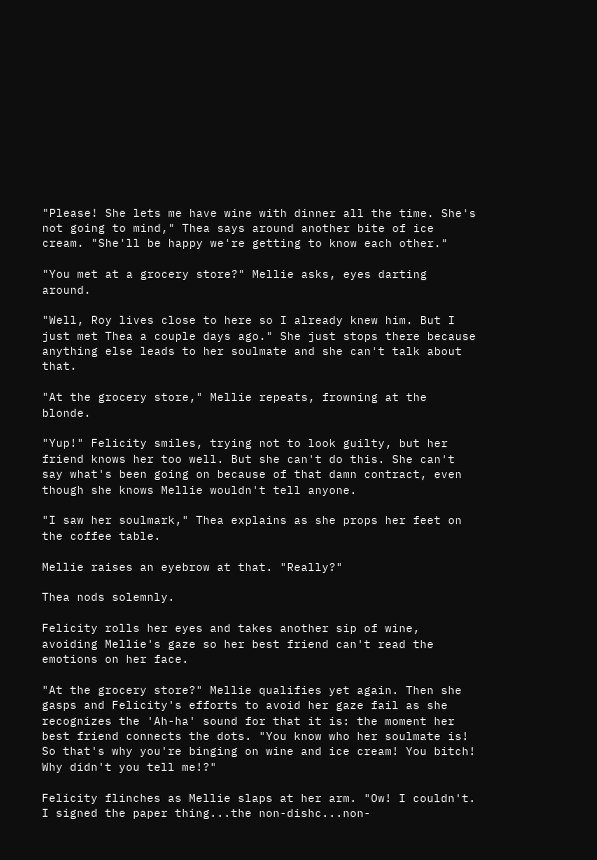"Please! She lets me have wine with dinner all the time. She's not going to mind," Thea says around another bite of ice cream. "She'll be happy we're getting to know each other."

"You met at a grocery store?" Mellie asks, eyes darting around.

"Well, Roy lives close to here so I already knew him. But I just met Thea a couple days ago." She just stops there because anything else leads to her soulmate and she can't talk about that.

"At the grocery store," Mellie repeats, frowning at the blonde.

"Yup!" Felicity smiles, trying not to look guilty, but her friend knows her too well. But she can't do this. She can't say what's been going on because of that damn contract, even though she knows Mellie wouldn't tell anyone.

"I saw her soulmark," Thea explains as she props her feet on the coffee table.

Mellie raises an eyebrow at that. "Really?"

Thea nods solemnly.

Felicity rolls her eyes and takes another sip of wine, avoiding Mellie's gaze so her best friend can't read the emotions on her face.

"At the grocery store?" Mellie qualifies yet again. Then she gasps and Felicity's efforts to avoid her gaze fail as she recognizes the 'Ah-ha' sound for that it is: the moment her best friend connects the dots. "You know who her soulmate is! So that's why you're binging on wine and ice cream! You bitch! Why didn't you tell me!?"

Felicity flinches as Mellie slaps at her arm. "Ow! I couldn't. I signed the paper thing...the non-dishc...non-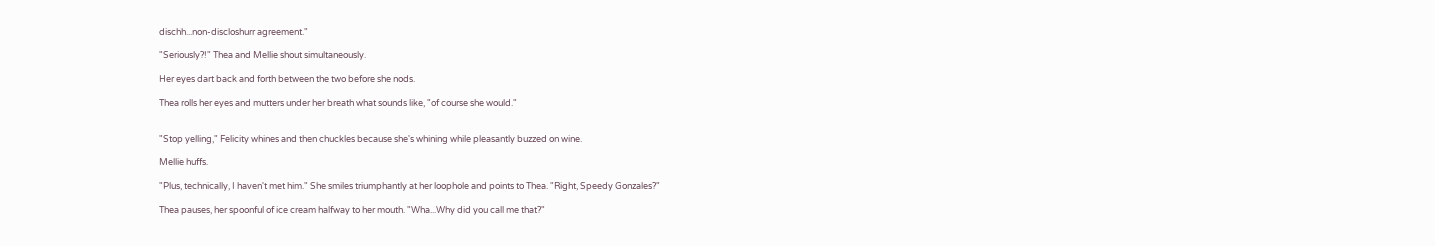dischh...non-discloshurr agreement."

"Seriously?!" Thea and Mellie shout simultaneously.

Her eyes dart back and forth between the two before she nods.

Thea rolls her eyes and mutters under her breath what sounds like, "of course she would."


"Stop yelling," Felicity whines and then chuckles because she's whining while pleasantly buzzed on wine.

Mellie huffs.

"Plus, technically, I haven't met him." She smiles triumphantly at her loophole and points to Thea. "Right, Speedy Gonzales?"

Thea pauses, her spoonful of ice cream halfway to her mouth. "Wha...Why did you call me that?"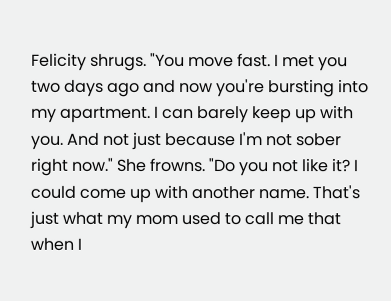Felicity shrugs. "You move fast. I met you two days ago and now you're bursting into my apartment. I can barely keep up with you. And not just because I'm not sober right now." She frowns. "Do you not like it? I could come up with another name. That's just what my mom used to call me that when I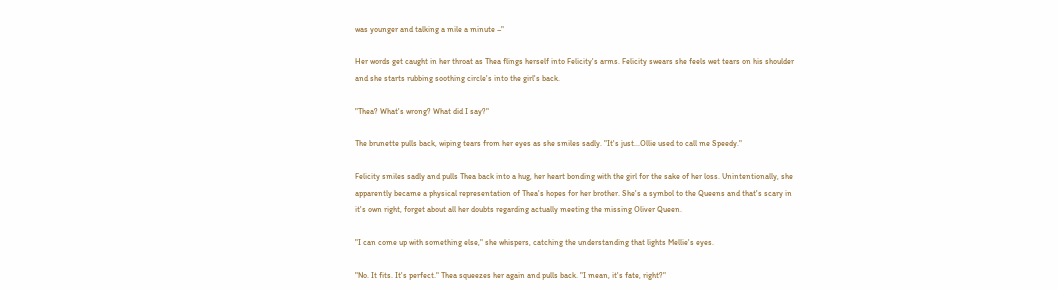was younger and talking a mile a minute –"

Her words get caught in her throat as Thea flings herself into Felicity's arms. Felicity swears she feels wet tears on his shoulder and she starts rubbing soothing circle's into the girl's back.

"Thea? What's wrong? What did I say?"

The brunette pulls back, wiping tears from her eyes as she smiles sadly. "It's just...Ollie used to call me Speedy."

Felicity smiles sadly and pulls Thea back into a hug, her heart bonding with the girl for the sake of her loss. Unintentionally, she apparently became a physical representation of Thea's hopes for her brother. She's a symbol to the Queens and that's scary in it's own right, forget about all her doubts regarding actually meeting the missing Oliver Queen.

"I can come up with something else," she whispers, catching the understanding that lights Mellie's eyes.

"No. It fits. It's perfect." Thea squeezes her again and pulls back. "I mean, it's fate, right?"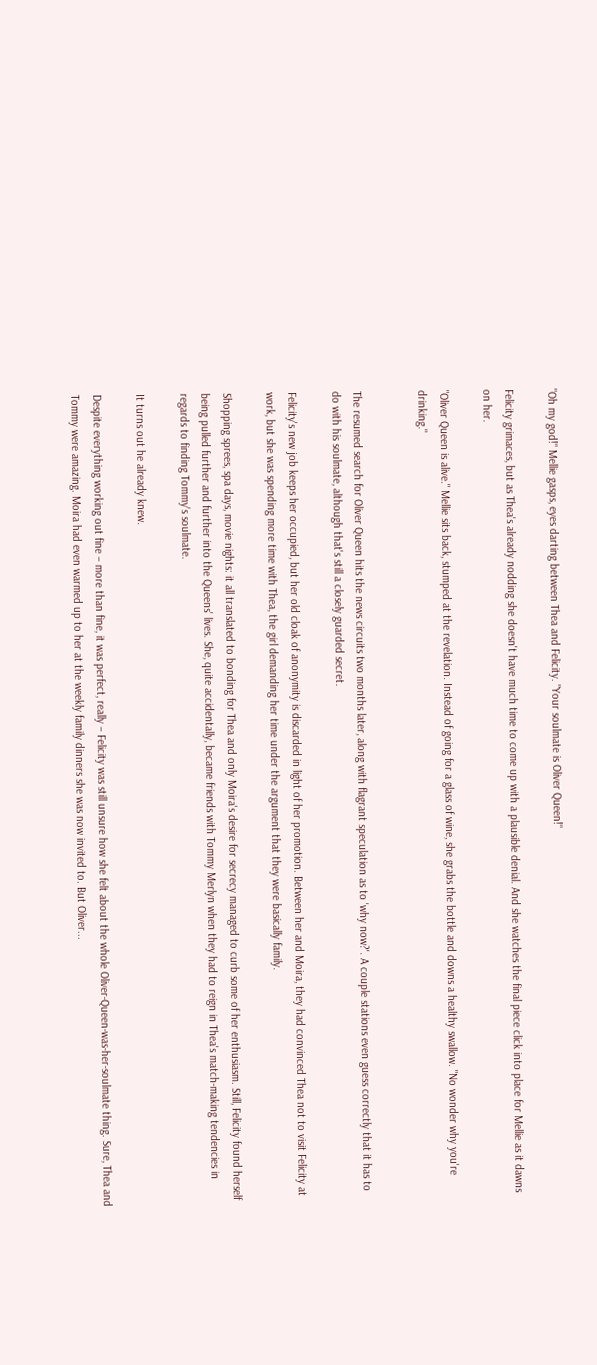"Oh my god!" Mellie gasps, eyes darting between Thea and Felicity. "Your soulmate is Oliver Queen!"

Felicity grimaces, but as Thea's already nodding she doesn't have much time to come up with a plausible denial. And she watches the final piece click into place for Mellie as it dawns on her.

"Oliver Queen is alive." Mellie sits back, stumped at the revelation. Instead of going for a glass of wine, she grabs the bottle and downs a healthy swallow. "No wonder why you're drinking."


The resumed search for Oliver Queen hits the news circuits two months later, along with flagrant speculation as to 'why now?'. A couple stations even guess correctly that it has to do with his soulmate, although that's still a closely guarded secret.

Felicity's new job keeps her occupied, but her old cloak of anonymity is discarded in light of her promotion. Between her and Moira, they had convinced Thea not to visit Felicity at work, but she was spending more time with Thea, the girl demanding her time under the argument that they were basically family.

Shopping sprees, spa days, movie nights: it all translated to bonding for Thea and only Moira's desire for secrecy managed to curb some of her enthusiasm. Still, Felicity found herself being pulled further and further into the Queens' lives. She, quite accidentally, became friends with Tommy Merlyn when they had to reign in Thea's match-making tendencies in regards to finding Tommy's soulmate.

It turns out he already knew.

Despite everything working out fine – more than fine, it was perfect, really – Felicity was still unsure how she felt about the whole Oliver-Queen-was-her-soulmate thing. Sure, Thea and Tommy were amazing. Moira had even warmed up to her at the weekly family dinners she was now invited to. But Oliver...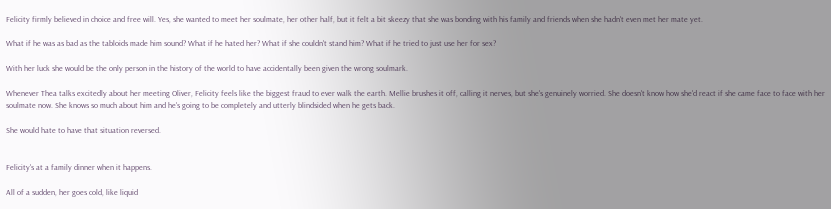Felicity firmly believed in choice and free will. Yes, she wanted to meet her soulmate, her other half, but it felt a bit skeezy that she was bonding with his family and friends when she hadn't even met her mate yet.

What if he was as bad as the tabloids made him sound? What if he hated her? What if she couldn't stand him? What if he tried to just use her for sex?

With her luck she would be the only person in the history of the world to have accidentally been given the wrong soulmark.

Whenever Thea talks excitedly about her meeting Oliver, Felicity feels like the biggest fraud to ever walk the earth. Mellie brushes it off, calling it nerves, but she's genuinely worried. She doesn't know how she'd react if she came face to face with her soulmate now. She knows so much about him and he's going to be completely and utterly blindsided when he gets back.

She would hate to have that situation reversed.


Felicity's at a family dinner when it happens.

All of a sudden, her goes cold, like liquid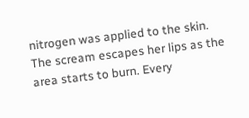nitrogen was applied to the skin. The scream escapes her lips as the area starts to burn. Every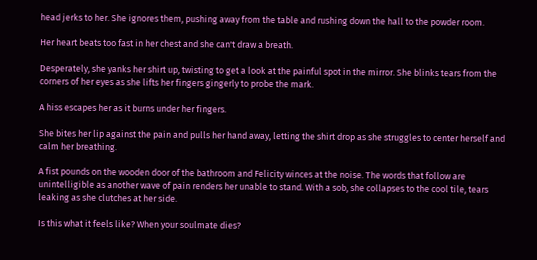head jerks to her. She ignores them, pushing away from the table and rushing down the hall to the powder room.

Her heart beats too fast in her chest and she can't draw a breath.

Desperately, she yanks her shirt up, twisting to get a look at the painful spot in the mirror. She blinks tears from the corners of her eyes as she lifts her fingers gingerly to probe the mark.

A hiss escapes her as it burns under her fingers.

She bites her lip against the pain and pulls her hand away, letting the shirt drop as she struggles to center herself and calm her breathing.

A fist pounds on the wooden door of the bathroom and Felicity winces at the noise. The words that follow are unintelligible as another wave of pain renders her unable to stand. With a sob, she collapses to the cool tile, tears leaking as she clutches at her side.

Is this what it feels like? When your soulmate dies?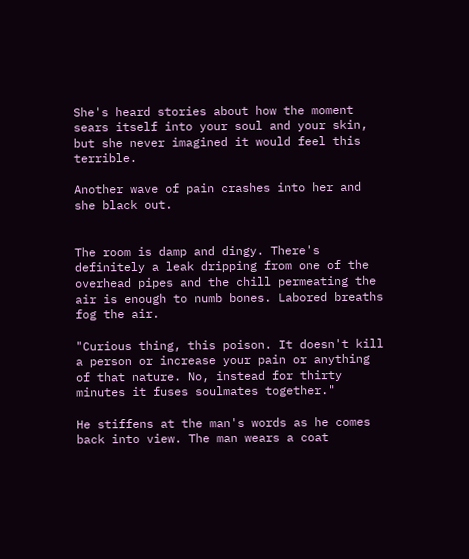She's heard stories about how the moment sears itself into your soul and your skin, but she never imagined it would feel this terrible.

Another wave of pain crashes into her and she black out.


The room is damp and dingy. There's definitely a leak dripping from one of the overhead pipes and the chill permeating the air is enough to numb bones. Labored breaths fog the air.

"Curious thing, this poison. It doesn't kill a person or increase your pain or anything of that nature. No, instead for thirty minutes it fuses soulmates together."

He stiffens at the man's words as he comes back into view. The man wears a coat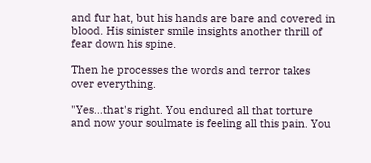and fur hat, but his hands are bare and covered in blood. His sinister smile insights another thrill of fear down his spine.

Then he processes the words and terror takes over everything.

"Yes...that's right. You endured all that torture and now your soulmate is feeling all this pain. You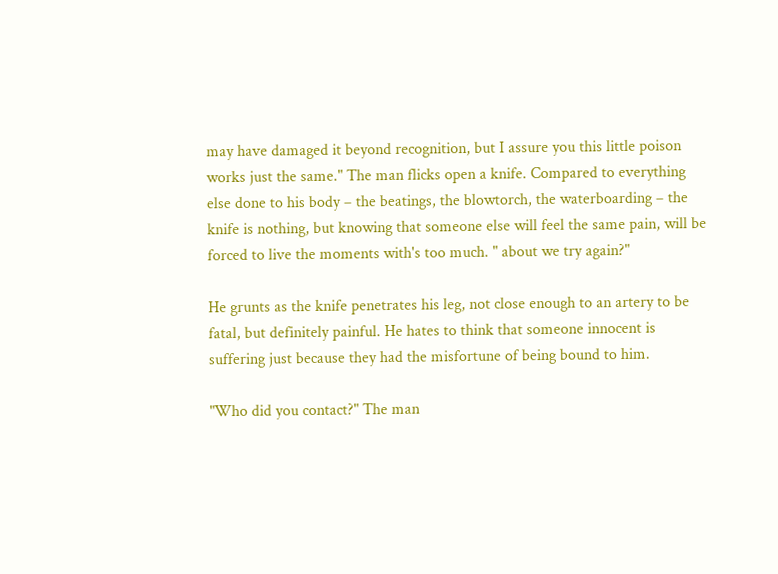may have damaged it beyond recognition, but I assure you this little poison works just the same." The man flicks open a knife. Compared to everything else done to his body – the beatings, the blowtorch, the waterboarding – the knife is nothing, but knowing that someone else will feel the same pain, will be forced to live the moments with's too much. " about we try again?"

He grunts as the knife penetrates his leg, not close enough to an artery to be fatal, but definitely painful. He hates to think that someone innocent is suffering just because they had the misfortune of being bound to him.

"Who did you contact?" The man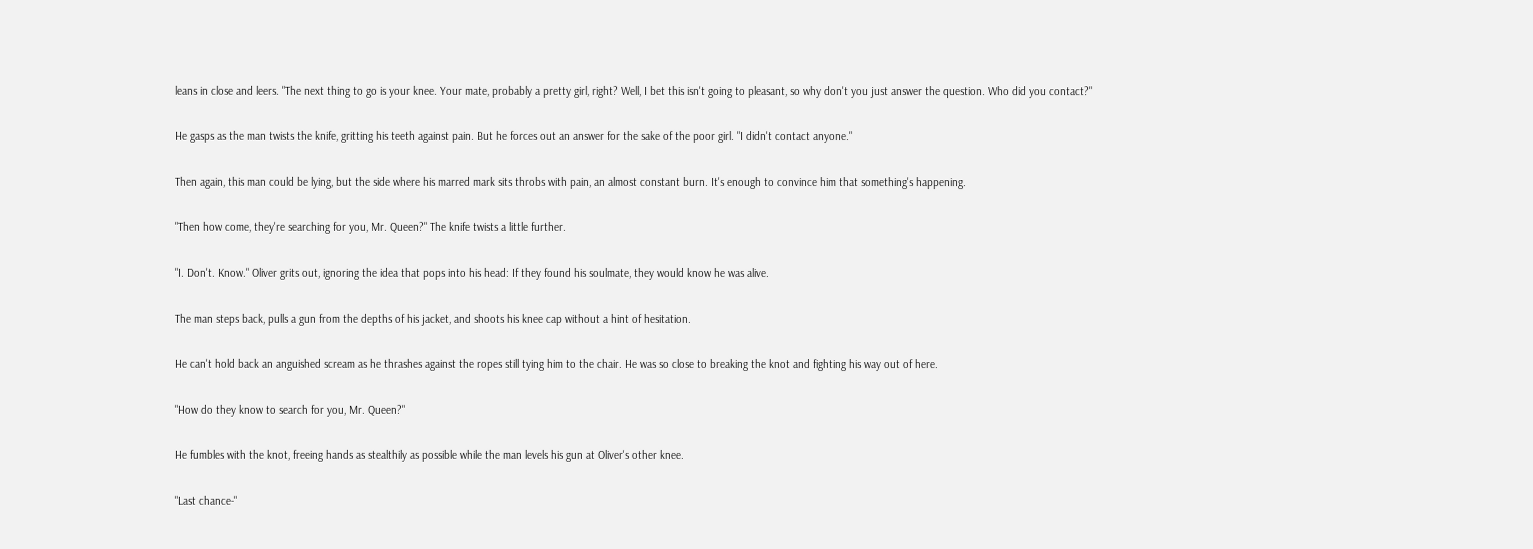leans in close and leers. "The next thing to go is your knee. Your mate, probably a pretty girl, right? Well, I bet this isn't going to pleasant, so why don't you just answer the question. Who did you contact?"

He gasps as the man twists the knife, gritting his teeth against pain. But he forces out an answer for the sake of the poor girl. "I didn't contact anyone."

Then again, this man could be lying, but the side where his marred mark sits throbs with pain, an almost constant burn. It's enough to convince him that something's happening.

"Then how come, they're searching for you, Mr. Queen?" The knife twists a little further.

"I. Don't. Know." Oliver grits out, ignoring the idea that pops into his head: If they found his soulmate, they would know he was alive.

The man steps back, pulls a gun from the depths of his jacket, and shoots his knee cap without a hint of hesitation.

He can't hold back an anguished scream as he thrashes against the ropes still tying him to the chair. He was so close to breaking the knot and fighting his way out of here.

"How do they know to search for you, Mr. Queen?"

He fumbles with the knot, freeing hands as stealthily as possible while the man levels his gun at Oliver's other knee.

"Last chance-"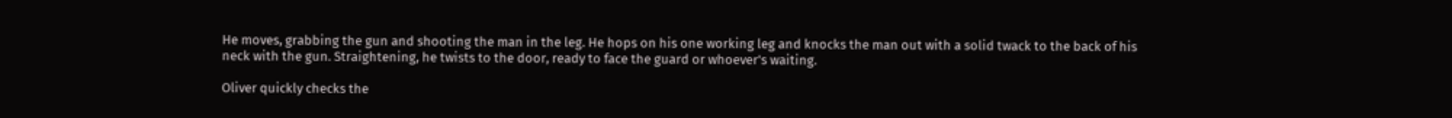He moves, grabbing the gun and shooting the man in the leg. He hops on his one working leg and knocks the man out with a solid twack to the back of his neck with the gun. Straightening, he twists to the door, ready to face the guard or whoever's waiting.

Oliver quickly checks the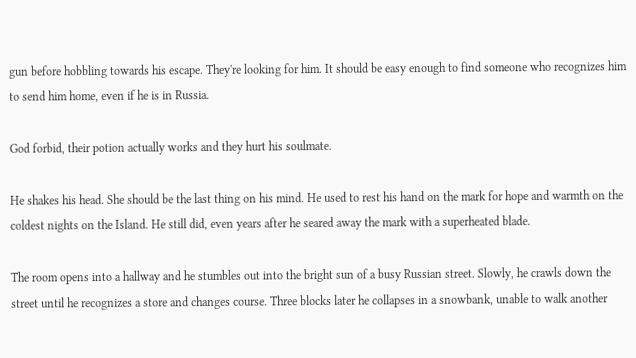gun before hobbling towards his escape. They're looking for him. It should be easy enough to find someone who recognizes him to send him home, even if he is in Russia.

God forbid, their potion actually works and they hurt his soulmate.

He shakes his head. She should be the last thing on his mind. He used to rest his hand on the mark for hope and warmth on the coldest nights on the Island. He still did, even years after he seared away the mark with a superheated blade.

The room opens into a hallway and he stumbles out into the bright sun of a busy Russian street. Slowly, he crawls down the street until he recognizes a store and changes course. Three blocks later he collapses in a snowbank, unable to walk another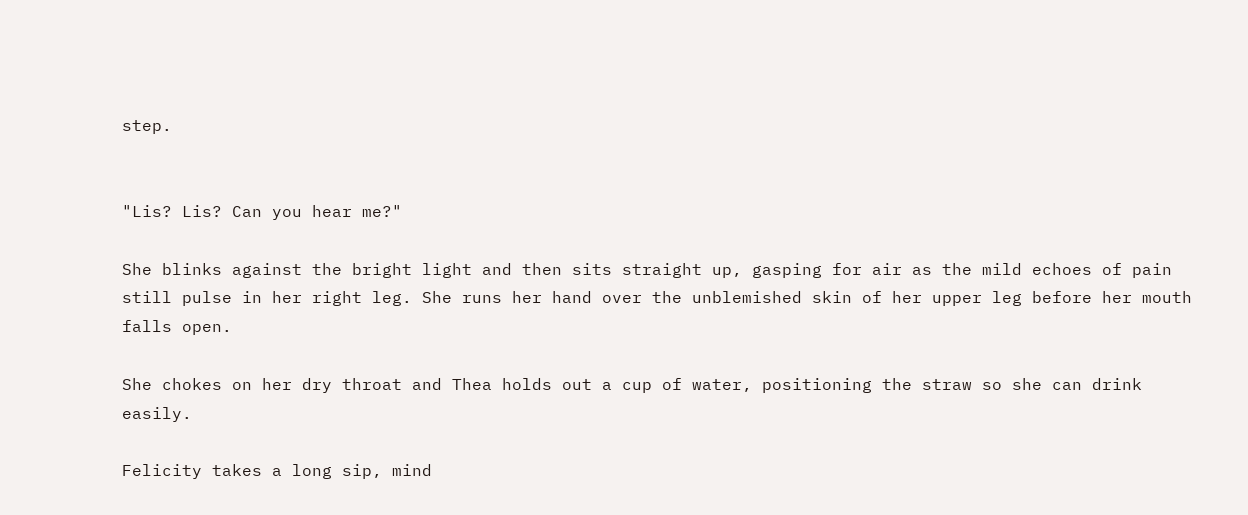step.


"Lis? Lis? Can you hear me?"

She blinks against the bright light and then sits straight up, gasping for air as the mild echoes of pain still pulse in her right leg. She runs her hand over the unblemished skin of her upper leg before her mouth falls open.

She chokes on her dry throat and Thea holds out a cup of water, positioning the straw so she can drink easily.

Felicity takes a long sip, mind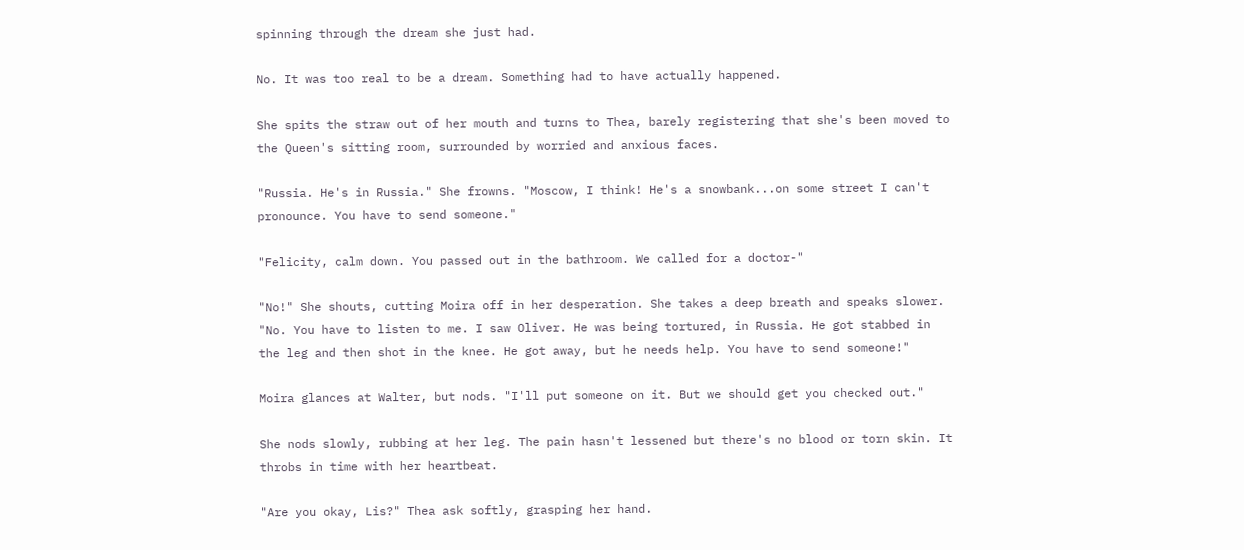spinning through the dream she just had.

No. It was too real to be a dream. Something had to have actually happened.

She spits the straw out of her mouth and turns to Thea, barely registering that she's been moved to the Queen's sitting room, surrounded by worried and anxious faces.

"Russia. He's in Russia." She frowns. "Moscow, I think! He's a snowbank...on some street I can't pronounce. You have to send someone."

"Felicity, calm down. You passed out in the bathroom. We called for a doctor-"

"No!" She shouts, cutting Moira off in her desperation. She takes a deep breath and speaks slower. "No. You have to listen to me. I saw Oliver. He was being tortured, in Russia. He got stabbed in the leg and then shot in the knee. He got away, but he needs help. You have to send someone!"

Moira glances at Walter, but nods. "I'll put someone on it. But we should get you checked out."

She nods slowly, rubbing at her leg. The pain hasn't lessened but there's no blood or torn skin. It throbs in time with her heartbeat.

"Are you okay, Lis?" Thea ask softly, grasping her hand.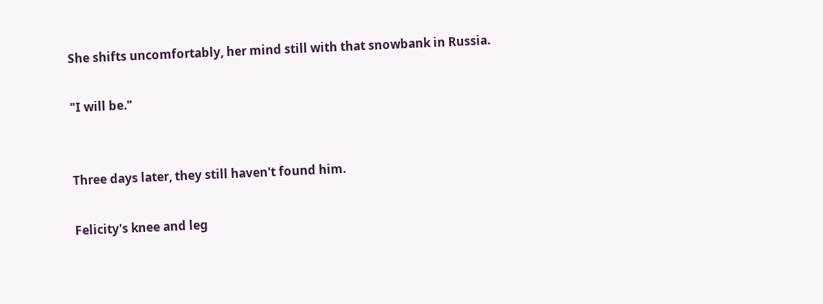She shifts uncomfortably, her mind still with that snowbank in Russia.

"I will be."


Three days later, they still haven't found him.

Felicity's knee and leg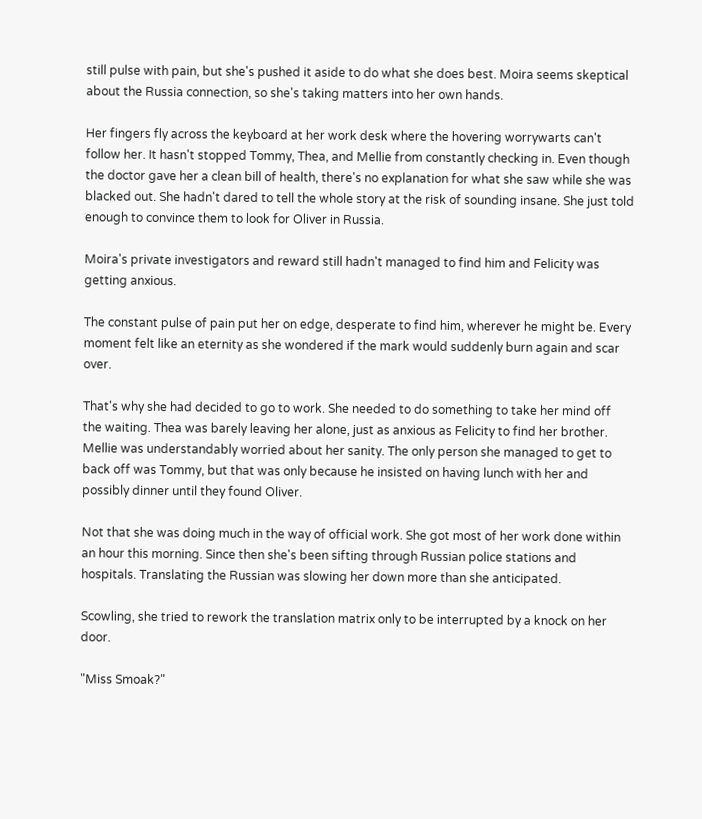still pulse with pain, but she's pushed it aside to do what she does best. Moira seems skeptical about the Russia connection, so she's taking matters into her own hands.

Her fingers fly across the keyboard at her work desk where the hovering worrywarts can't follow her. It hasn't stopped Tommy, Thea, and Mellie from constantly checking in. Even though the doctor gave her a clean bill of health, there's no explanation for what she saw while she was blacked out. She hadn't dared to tell the whole story at the risk of sounding insane. She just told enough to convince them to look for Oliver in Russia.

Moira's private investigators and reward still hadn't managed to find him and Felicity was getting anxious.

The constant pulse of pain put her on edge, desperate to find him, wherever he might be. Every moment felt like an eternity as she wondered if the mark would suddenly burn again and scar over.

That's why she had decided to go to work. She needed to do something to take her mind off the waiting. Thea was barely leaving her alone, just as anxious as Felicity to find her brother. Mellie was understandably worried about her sanity. The only person she managed to get to back off was Tommy, but that was only because he insisted on having lunch with her and possibly dinner until they found Oliver.

Not that she was doing much in the way of official work. She got most of her work done within an hour this morning. Since then she's been sifting through Russian police stations and hospitals. Translating the Russian was slowing her down more than she anticipated.

Scowling, she tried to rework the translation matrix only to be interrupted by a knock on her door.

"Miss Smoak?"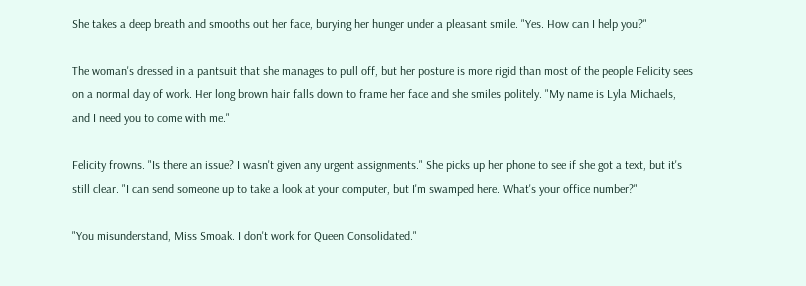She takes a deep breath and smooths out her face, burying her hunger under a pleasant smile. "Yes. How can I help you?"

The woman's dressed in a pantsuit that she manages to pull off, but her posture is more rigid than most of the people Felicity sees on a normal day of work. Her long brown hair falls down to frame her face and she smiles politely. "My name is Lyla Michaels, and I need you to come with me."

Felicity frowns. "Is there an issue? I wasn't given any urgent assignments." She picks up her phone to see if she got a text, but it's still clear. "I can send someone up to take a look at your computer, but I'm swamped here. What's your office number?"

"You misunderstand, Miss Smoak. I don't work for Queen Consolidated."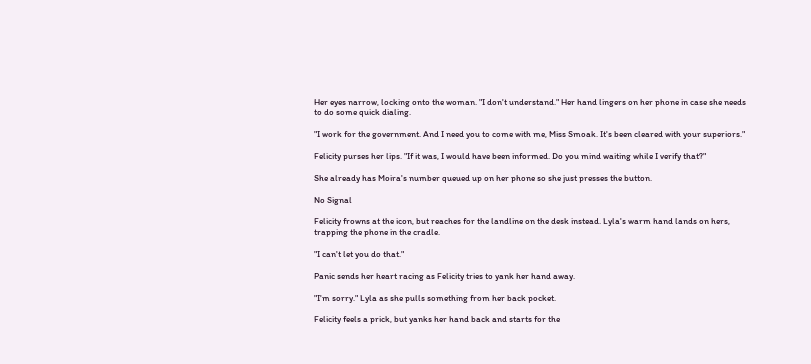Her eyes narrow, locking onto the woman. "I don't understand." Her hand lingers on her phone in case she needs to do some quick dialing.

"I work for the government. And I need you to come with me, Miss Smoak. It's been cleared with your superiors."

Felicity purses her lips. "If it was, I would have been informed. Do you mind waiting while I verify that?"

She already has Moira's number queued up on her phone so she just presses the button.

No Signal

Felicity frowns at the icon, but reaches for the landline on the desk instead. Lyla's warm hand lands on hers, trapping the phone in the cradle.

"I can't let you do that."

Panic sends her heart racing as Felicity tries to yank her hand away.

"I'm sorry." Lyla as she pulls something from her back pocket.

Felicity feels a prick, but yanks her hand back and starts for the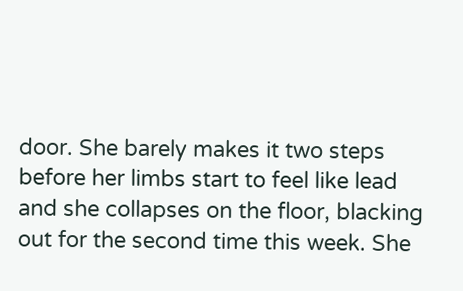door. She barely makes it two steps before her limbs start to feel like lead and she collapses on the floor, blacking out for the second time this week. She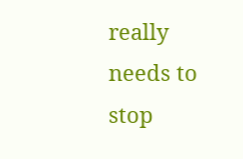really needs to stop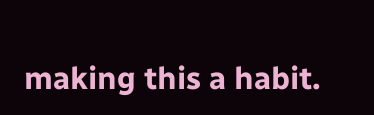making this a habit.